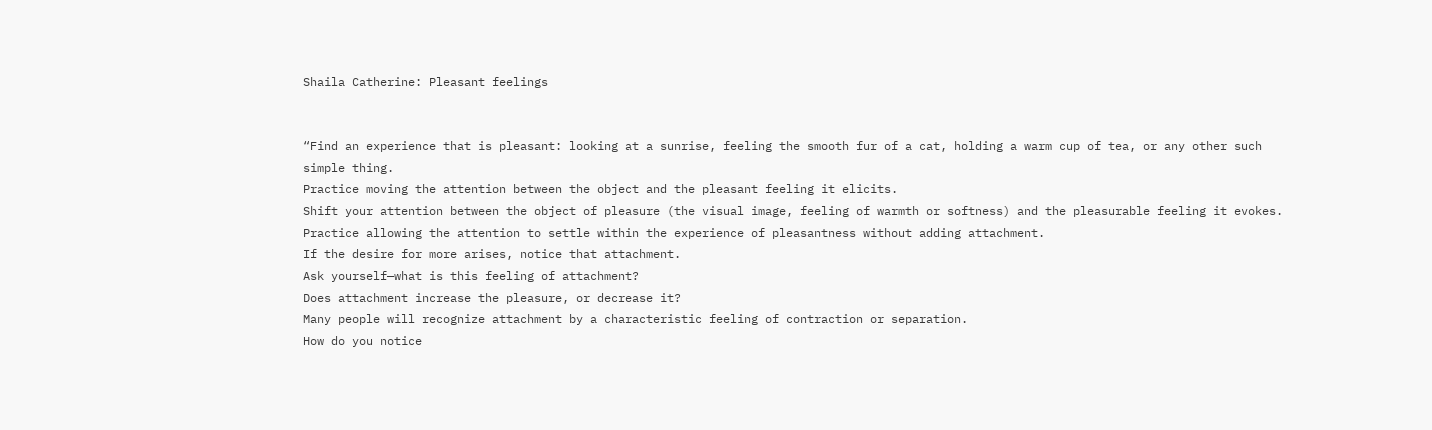Shaila Catherine: Pleasant feelings


“Find an experience that is pleasant: looking at a sunrise, feeling the smooth fur of a cat, holding a warm cup of tea, or any other such simple thing.
Practice moving the attention between the object and the pleasant feeling it elicits.
Shift your attention between the object of pleasure (the visual image, feeling of warmth or softness) and the pleasurable feeling it evokes.
Practice allowing the attention to settle within the experience of pleasantness without adding attachment.
If the desire for more arises, notice that attachment.
Ask yourself—what is this feeling of attachment?
Does attachment increase the pleasure, or decrease it?
Many people will recognize attachment by a characteristic feeling of contraction or separation.
How do you notice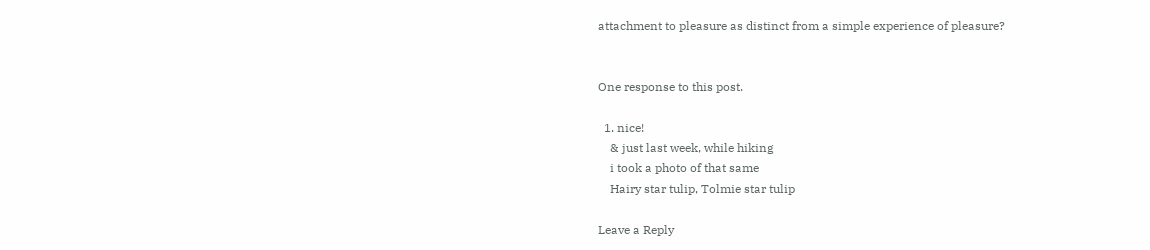attachment to pleasure as distinct from a simple experience of pleasure?


One response to this post.

  1. nice!
    & just last week, while hiking
    i took a photo of that same
    Hairy star tulip, Tolmie star tulip

Leave a Reply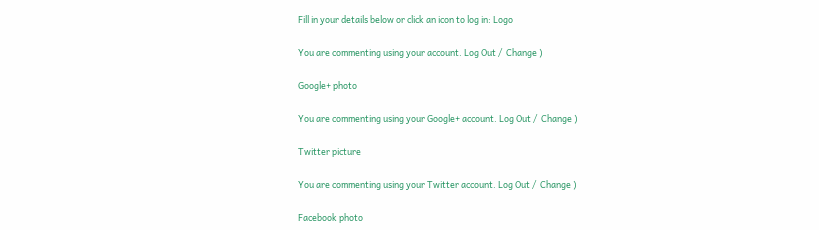Fill in your details below or click an icon to log in: Logo

You are commenting using your account. Log Out /  Change )

Google+ photo

You are commenting using your Google+ account. Log Out /  Change )

Twitter picture

You are commenting using your Twitter account. Log Out /  Change )

Facebook photo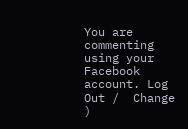You are commenting using your Facebook account. Log Out /  Change )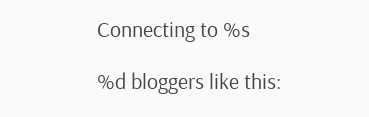Connecting to %s

%d bloggers like this: